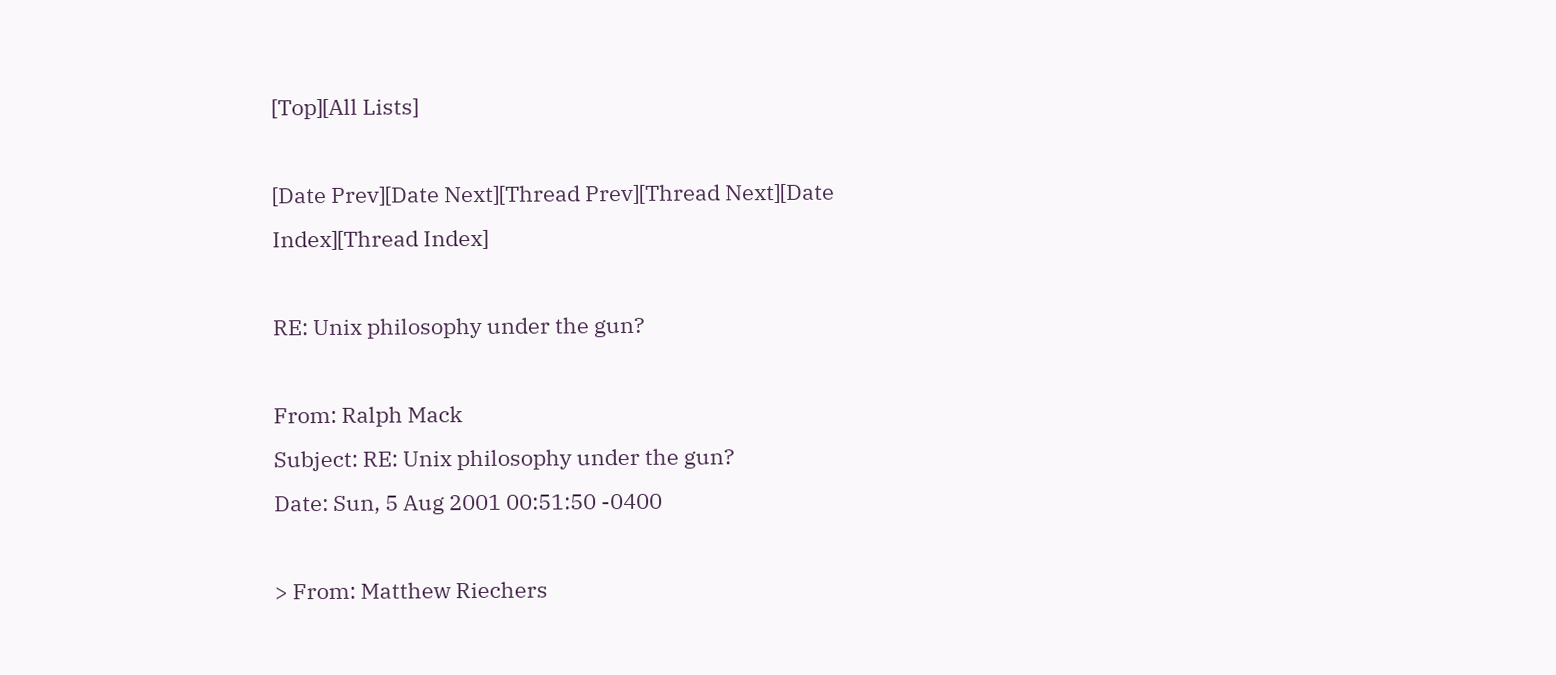[Top][All Lists]

[Date Prev][Date Next][Thread Prev][Thread Next][Date Index][Thread Index]

RE: Unix philosophy under the gun?

From: Ralph Mack
Subject: RE: Unix philosophy under the gun?
Date: Sun, 5 Aug 2001 00:51:50 -0400

> From: Matthew Riechers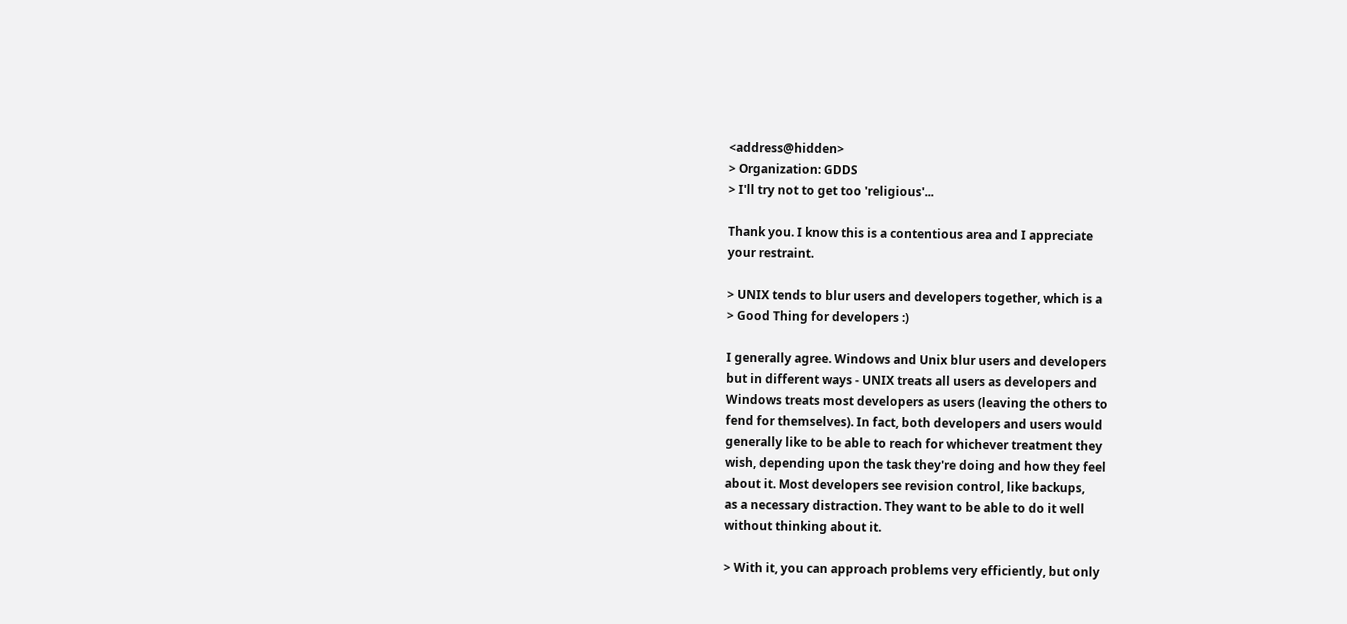<address@hidden>
> Organization: GDDS
> I'll try not to get too 'religious'...

Thank you. I know this is a contentious area and I appreciate
your restraint.

> UNIX tends to blur users and developers together, which is a
> Good Thing for developers :)

I generally agree. Windows and Unix blur users and developers
but in different ways - UNIX treats all users as developers and
Windows treats most developers as users (leaving the others to
fend for themselves). In fact, both developers and users would
generally like to be able to reach for whichever treatment they
wish, depending upon the task they're doing and how they feel
about it. Most developers see revision control, like backups,
as a necessary distraction. They want to be able to do it well
without thinking about it.

> With it, you can approach problems very efficiently, but only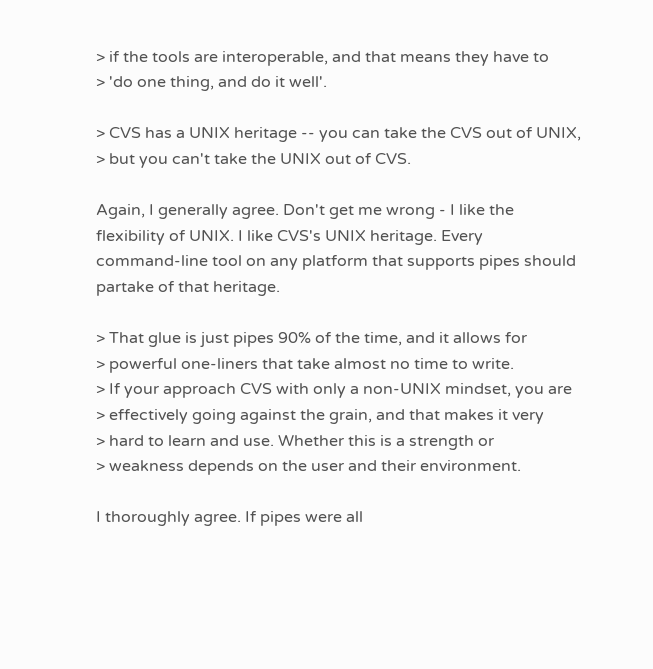> if the tools are interoperable, and that means they have to
> 'do one thing, and do it well'.

> CVS has a UNIX heritage -- you can take the CVS out of UNIX,
> but you can't take the UNIX out of CVS.

Again, I generally agree. Don't get me wrong - I like the
flexibility of UNIX. I like CVS's UNIX heritage. Every
command-line tool on any platform that supports pipes should
partake of that heritage.

> That glue is just pipes 90% of the time, and it allows for
> powerful one-liners that take almost no time to write.
> If your approach CVS with only a non-UNIX mindset, you are
> effectively going against the grain, and that makes it very
> hard to learn and use. Whether this is a strength or
> weakness depends on the user and their environment.

I thoroughly agree. If pipes were all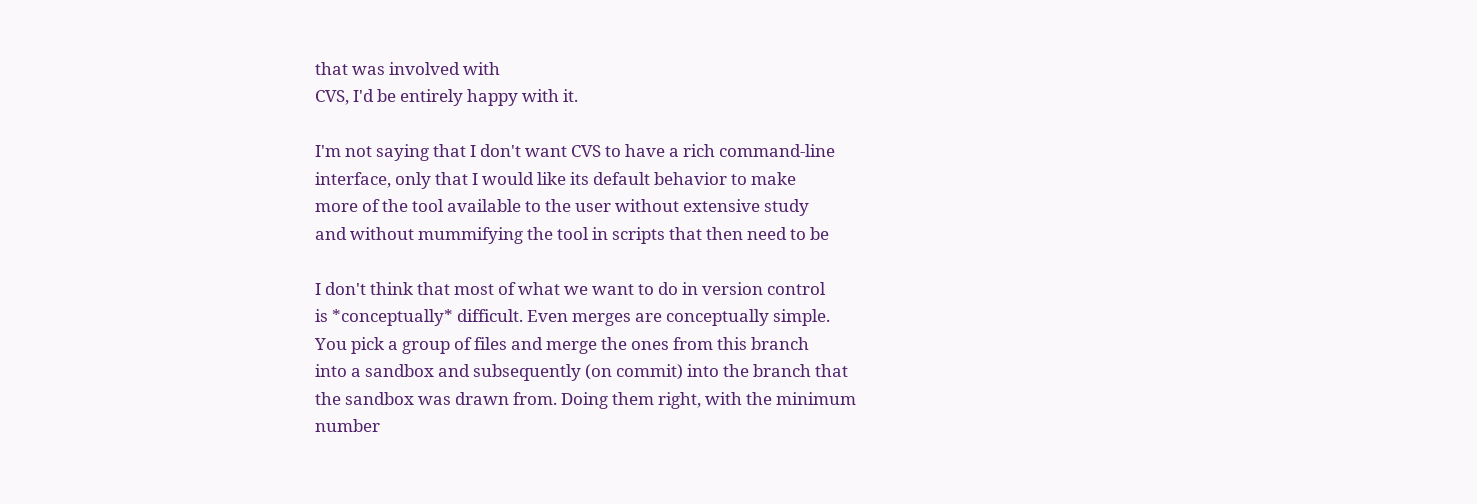that was involved with
CVS, I'd be entirely happy with it.

I'm not saying that I don't want CVS to have a rich command-line
interface, only that I would like its default behavior to make
more of the tool available to the user without extensive study
and without mummifying the tool in scripts that then need to be

I don't think that most of what we want to do in version control
is *conceptually* difficult. Even merges are conceptually simple.
You pick a group of files and merge the ones from this branch
into a sandbox and subsequently (on commit) into the branch that
the sandbox was drawn from. Doing them right, with the minimum
number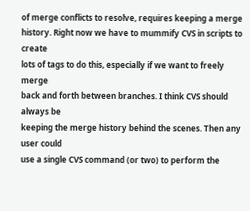of merge conflicts to resolve, requires keeping a merge
history. Right now we have to mummify CVS in scripts to create
lots of tags to do this, especially if we want to freely merge
back and forth between branches. I think CVS should always be
keeping the merge history behind the scenes. Then any user could
use a single CVS command (or two) to perform the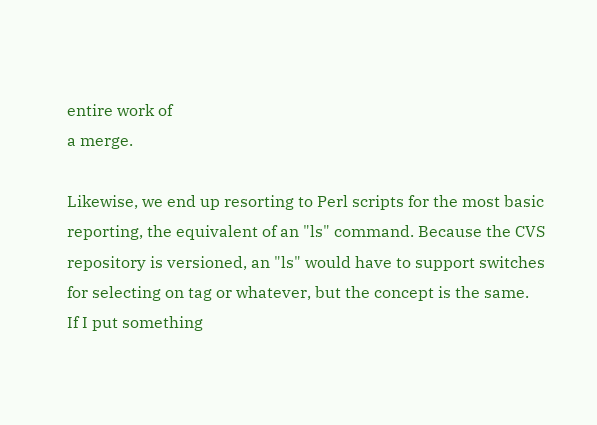entire work of
a merge.

Likewise, we end up resorting to Perl scripts for the most basic
reporting, the equivalent of an "ls" command. Because the CVS
repository is versioned, an "ls" would have to support switches
for selecting on tag or whatever, but the concept is the same.
If I put something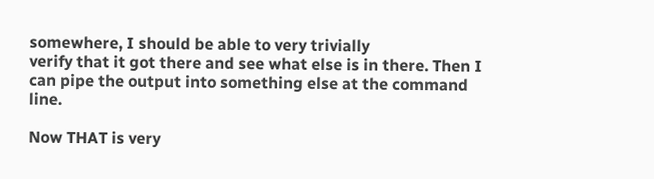somewhere, I should be able to very trivially
verify that it got there and see what else is in there. Then I
can pipe the output into something else at the command line.

Now THAT is very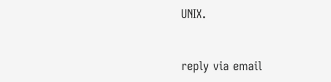UNIX.


reply via email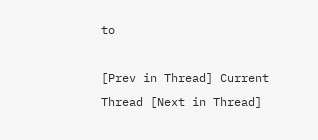to

[Prev in Thread] Current Thread [Next in Thread]